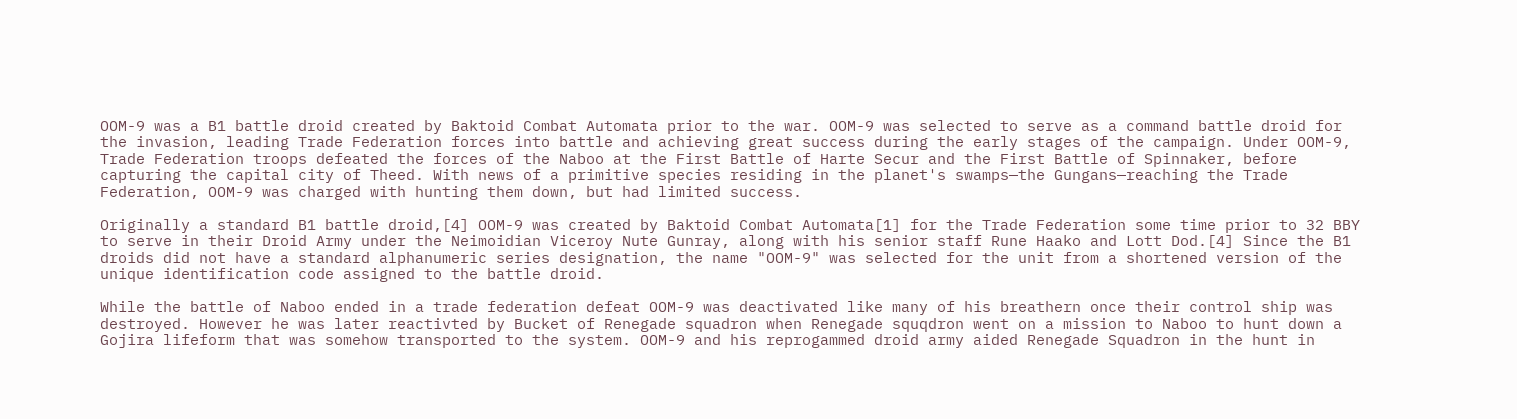OOM-9 was a B1 battle droid created by Baktoid Combat Automata prior to the war. OOM-9 was selected to serve as a command battle droid for the invasion, leading Trade Federation forces into battle and achieving great success during the early stages of the campaign. Under OOM-9, Trade Federation troops defeated the forces of the Naboo at the First Battle of Harte Secur and the First Battle of Spinnaker, before capturing the capital city of Theed. With news of a primitive species residing in the planet's swamps—the Gungans—reaching the Trade Federation, OOM-9 was charged with hunting them down, but had limited success.

Originally a standard B1 battle droid,[4] OOM-9 was created by Baktoid Combat Automata[1] for the Trade Federation some time prior to 32 BBY to serve in their Droid Army under the Neimoidian Viceroy Nute Gunray, along with his senior staff Rune Haako and Lott Dod.[4] Since the B1 droids did not have a standard alphanumeric series designation, the name "OOM-9" was selected for the unit from a shortened version of the unique identification code assigned to the battle droid.

While the battle of Naboo ended in a trade federation defeat OOM-9 was deactivated like many of his breathern once their control ship was destroyed. However he was later reactivted by Bucket of Renegade squadron when Renegade squqdron went on a mission to Naboo to hunt down a Gojira lifeform that was somehow transported to the system. OOM-9 and his reprogammed droid army aided Renegade Squadron in the hunt in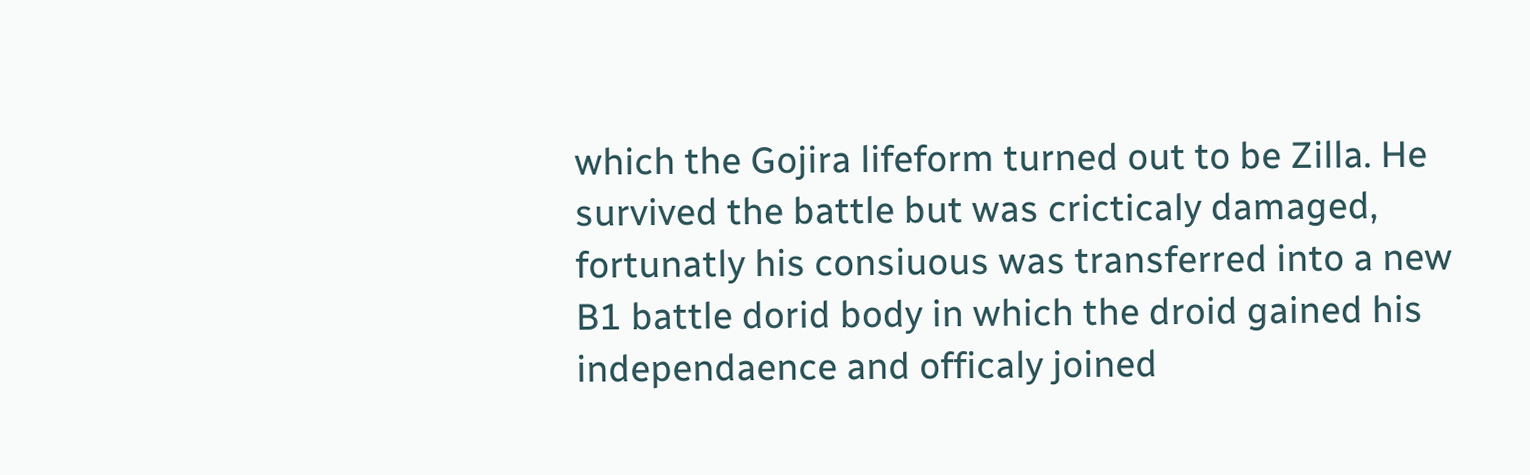which the Gojira lifeform turned out to be Zilla. He survived the battle but was cricticaly damaged, fortunatly his consiuous was transferred into a new B1 battle dorid body in which the droid gained his independaence and officaly joined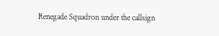Renegade Squadron under the callsign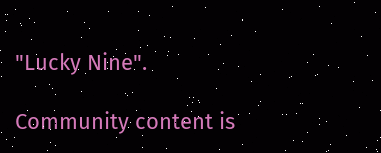"Lucky Nine".

Community content is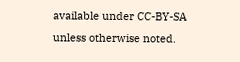available under CC-BY-SA unless otherwise noted.